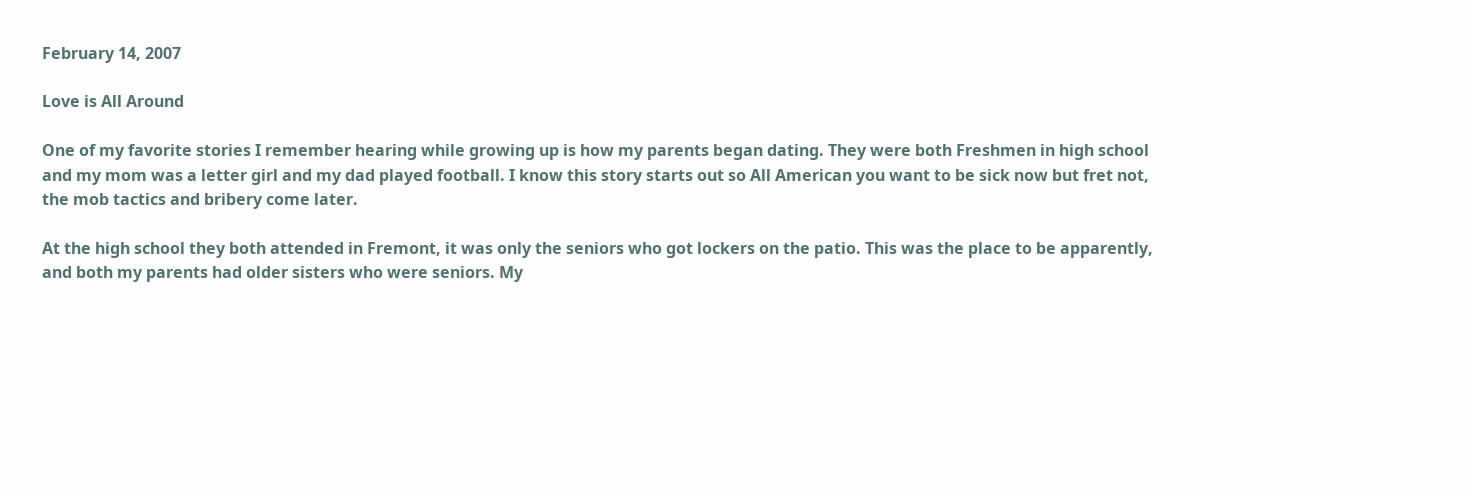February 14, 2007

Love is All Around

One of my favorite stories I remember hearing while growing up is how my parents began dating. They were both Freshmen in high school and my mom was a letter girl and my dad played football. I know this story starts out so All American you want to be sick now but fret not, the mob tactics and bribery come later.

At the high school they both attended in Fremont, it was only the seniors who got lockers on the patio. This was the place to be apparently, and both my parents had older sisters who were seniors. My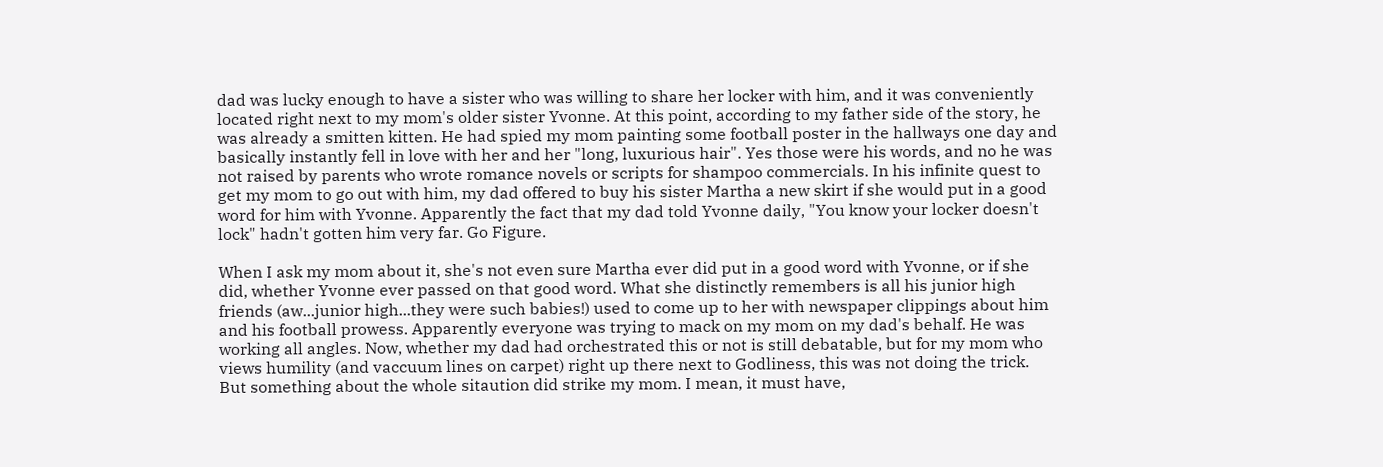dad was lucky enough to have a sister who was willing to share her locker with him, and it was conveniently located right next to my mom's older sister Yvonne. At this point, according to my father side of the story, he was already a smitten kitten. He had spied my mom painting some football poster in the hallways one day and basically instantly fell in love with her and her "long, luxurious hair". Yes those were his words, and no he was not raised by parents who wrote romance novels or scripts for shampoo commercials. In his infinite quest to get my mom to go out with him, my dad offered to buy his sister Martha a new skirt if she would put in a good word for him with Yvonne. Apparently the fact that my dad told Yvonne daily, "You know your locker doesn't lock" hadn't gotten him very far. Go Figure.

When I ask my mom about it, she's not even sure Martha ever did put in a good word with Yvonne, or if she did, whether Yvonne ever passed on that good word. What she distinctly remembers is all his junior high friends (aw...junior high...they were such babies!) used to come up to her with newspaper clippings about him and his football prowess. Apparently everyone was trying to mack on my mom on my dad's behalf. He was working all angles. Now, whether my dad had orchestrated this or not is still debatable, but for my mom who views humility (and vaccuum lines on carpet) right up there next to Godliness, this was not doing the trick. But something about the whole sitaution did strike my mom. I mean, it must have,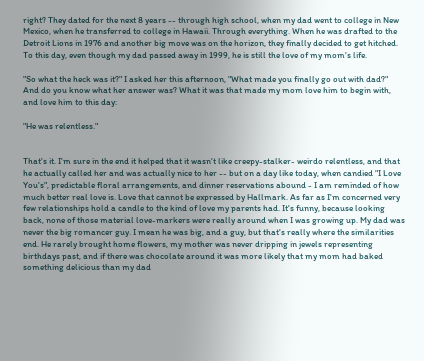right? They dated for the next 8 years -- through high school, when my dad went to college in New Mexico, when he transferred to college in Hawaii. Through everything. When he was drafted to the Detroit Lions in 1976 and another big move was on the horizon, they finally decided to get hitched. To this day, even though my dad passed away in 1999, he is still the love of my mom's life.

"So what the heck was it?" I asked her this afternoon, "What made you finally go out with dad?" And do you know what her answer was? What it was that made my mom love him to begin with, and love him to this day:

"He was relentless."


That's it. I'm sure in the end it helped that it wasn't like creepy-stalker- weirdo relentless, and that he actually called her and was actually nice to her -- but on a day like today, when candied "I Love You's", predictable floral arrangements, and dinner reservations abound - I am reminded of how much better real love is. Love that cannot be expressed by Hallmark. As far as I'm concerned very few relationships hold a candle to the kind of love my parents had. It's funny, because looking back, none of those material love-markers were really around when I was growing up. My dad was never the big romancer guy. I mean he was big, and a guy, but that's really where the similarities end. He rarely brought home flowers, my mother was never dripping in jewels representing birthdays past, and if there was chocolate around it was more likely that my mom had baked something delicious than my dad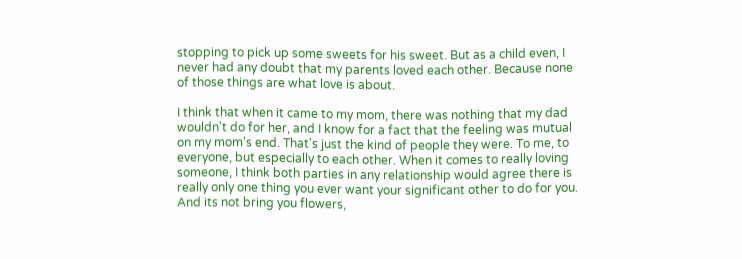stopping to pick up some sweets for his sweet. But as a child even, I never had any doubt that my parents loved each other. Because none of those things are what love is about.

I think that when it came to my mom, there was nothing that my dad wouldn't do for her, and I know for a fact that the feeling was mutual on my mom's end. That's just the kind of people they were. To me, to everyone, but especially to each other. When it comes to really loving someone, I think both parties in any relationship would agree there is really only one thing you ever want your significant other to do for you. And its not bring you flowers,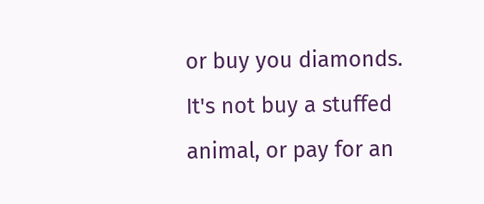or buy you diamonds. It's not buy a stuffed animal, or pay for an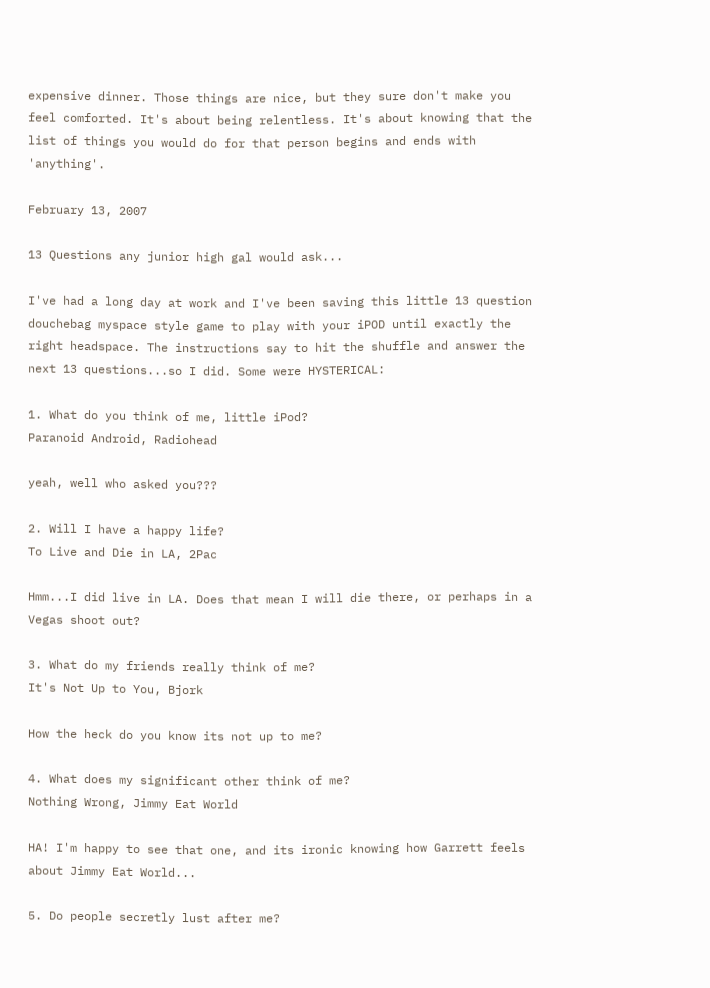expensive dinner. Those things are nice, but they sure don't make you feel comforted. It's about being relentless. It's about knowing that the list of things you would do for that person begins and ends with 'anything'.

February 13, 2007

13 Questions any junior high gal would ask...

I've had a long day at work and I've been saving this little 13 question douchebag myspace style game to play with your iPOD until exactly the right headspace. The instructions say to hit the shuffle and answer the next 13 questions...so I did. Some were HYSTERICAL:

1. What do you think of me, little iPod?
Paranoid Android, Radiohead

yeah, well who asked you???

2. Will I have a happy life?
To Live and Die in LA, 2Pac

Hmm...I did live in LA. Does that mean I will die there, or perhaps in a Vegas shoot out?

3. What do my friends really think of me?
It's Not Up to You, Bjork

How the heck do you know its not up to me?

4. What does my significant other think of me?
Nothing Wrong, Jimmy Eat World

HA! I'm happy to see that one, and its ironic knowing how Garrett feels about Jimmy Eat World...

5. Do people secretly lust after me?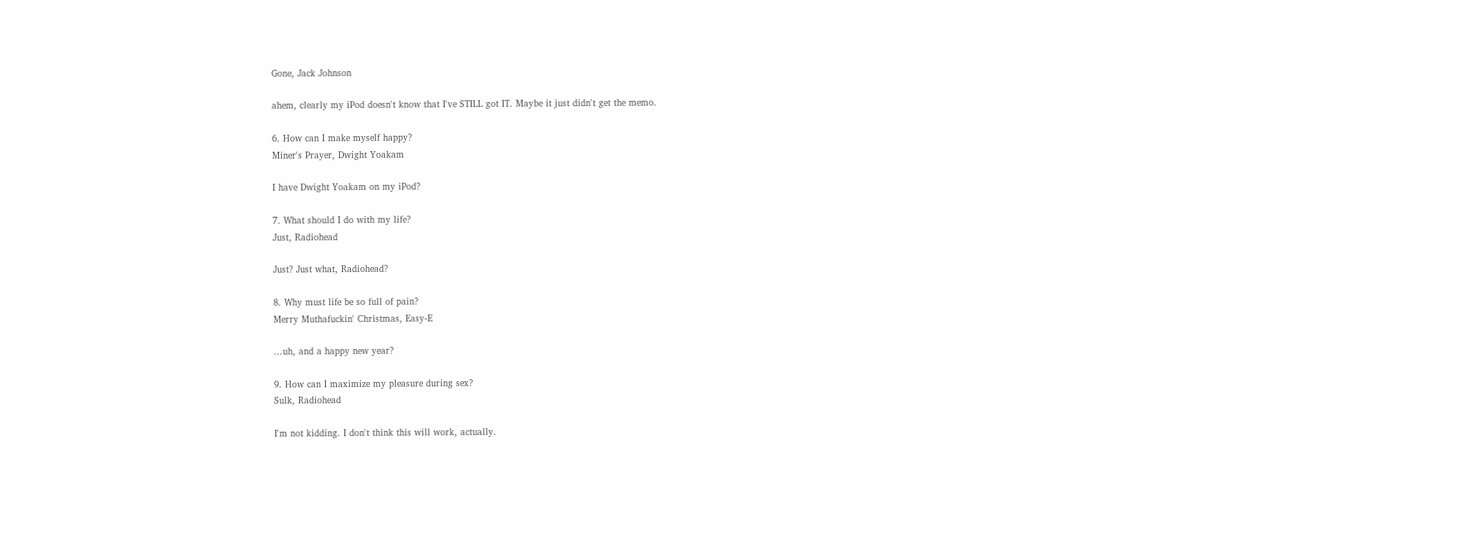Gone, Jack Johnson

ahem, clearly my iPod doesn't know that I've STILL got IT. Maybe it just didn't get the memo.

6. How can I make myself happy?
Miner's Prayer, Dwight Yoakam

I have Dwight Yoakam on my iPod?

7. What should I do with my life?
Just, Radiohead

Just? Just what, Radiohead?

8. Why must life be so full of pain?
Merry Muthafuckin' Christmas, Easy-E

...uh, and a happy new year?

9. How can I maximize my pleasure during sex?
Sulk, Radiohead

I'm not kidding. I don't think this will work, actually.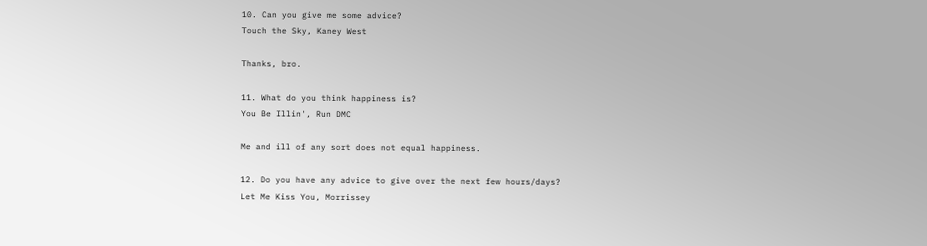10. Can you give me some advice?
Touch the Sky, Kaney West

Thanks, bro.

11. What do you think happiness is?
You Be Illin', Run DMC

Me and ill of any sort does not equal happiness.

12. Do you have any advice to give over the next few hours/days?
Let Me Kiss You, Morrissey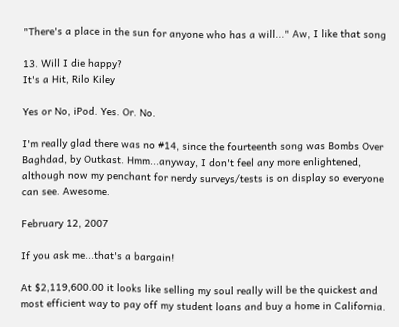"There's a place in the sun for anyone who has a will..." Aw, I like that song

13. Will I die happy?
It's a Hit, Rilo Kiley

Yes or No, iPod. Yes. Or. No.

I'm really glad there was no #14, since the fourteenth song was Bombs Over Baghdad, by Outkast. Hmm...anyway, I don't feel any more enlightened, although now my penchant for nerdy surveys/tests is on display so everyone can see. Awesome.

February 12, 2007

If you ask me...that's a bargain!

At $2,119,600.00 it looks like selling my soul really will be the quickest and most efficient way to pay off my student loans and buy a home in California.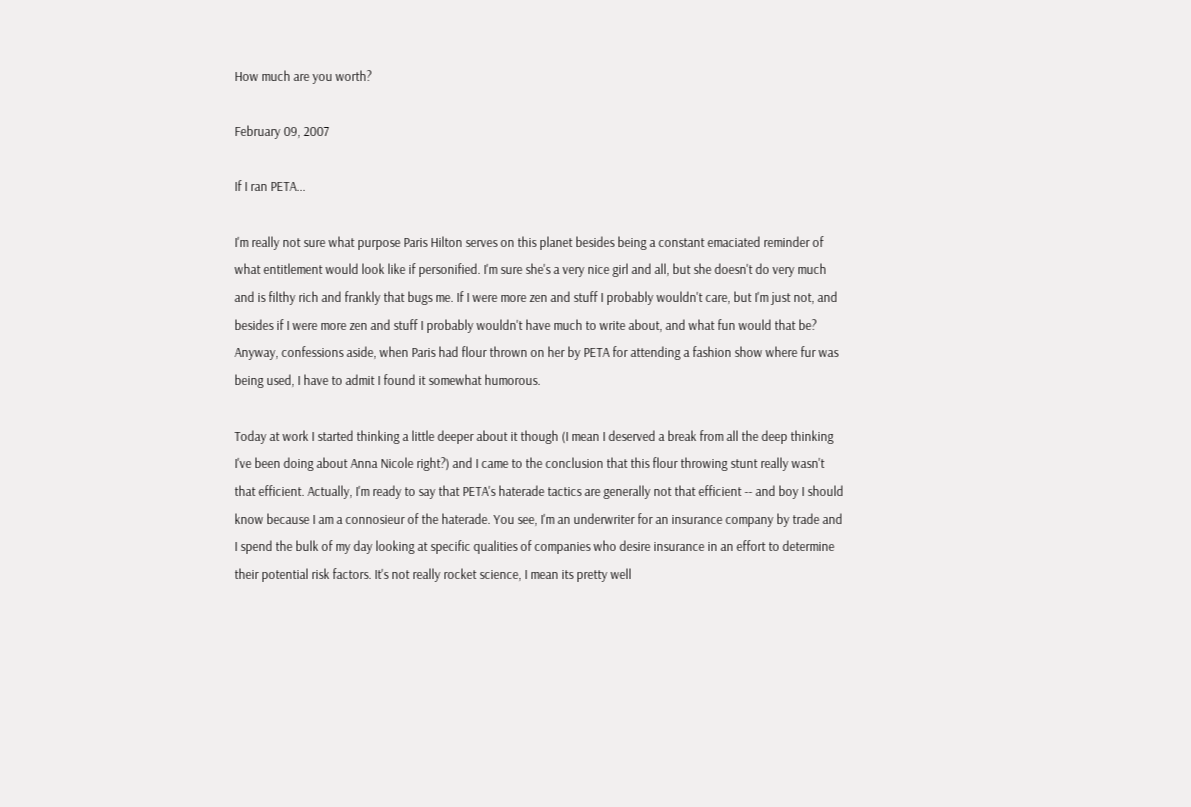How much are you worth?

February 09, 2007

If I ran PETA...

I'm really not sure what purpose Paris Hilton serves on this planet besides being a constant emaciated reminder of what entitlement would look like if personified. I'm sure she's a very nice girl and all, but she doesn't do very much and is filthy rich and frankly that bugs me. If I were more zen and stuff I probably wouldn't care, but I'm just not, and besides if I were more zen and stuff I probably wouldn't have much to write about, and what fun would that be? Anyway, confessions aside, when Paris had flour thrown on her by PETA for attending a fashion show where fur was being used, I have to admit I found it somewhat humorous.

Today at work I started thinking a little deeper about it though (I mean I deserved a break from all the deep thinking I've been doing about Anna Nicole right?) and I came to the conclusion that this flour throwing stunt really wasn't that efficient. Actually, I'm ready to say that PETA's haterade tactics are generally not that efficient -- and boy I should know because I am a connosieur of the haterade. You see, I'm an underwriter for an insurance company by trade and I spend the bulk of my day looking at specific qualities of companies who desire insurance in an effort to determine their potential risk factors. It's not really rocket science, I mean its pretty well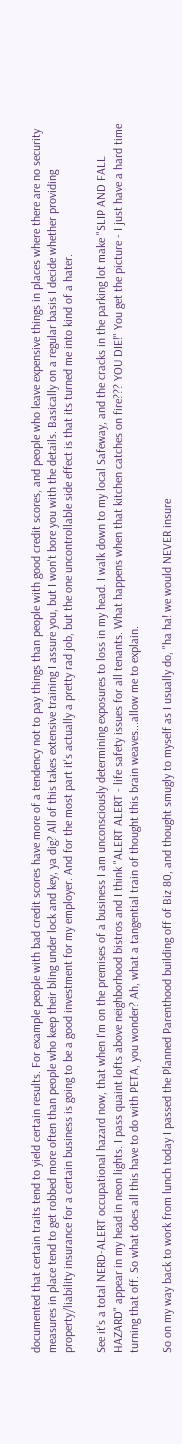documented that certain traits tend to yield certain results. For example people with bad credit scores have more of a tendency not to pay things than people with good credit scores, and people who leave expensive things in places where there are no security measures in place tend to get robbed more often than people who keep their bling under lock and key, ya dig? All of this takes extensive training I assure you, but I won't bore you with the details. Basically on a regular basis I decide whether providing property/liability insurance for a certain business is going to be a good investment for my employer. And for the most part it's actually a pretty rad job, but the one uncontrollable side effect is that its turned me into kind of a hater.

See it's a total NERD-ALERT occupational hazard now, that when I'm on the premises of a business I am unconsciously determining exposures to loss in my head. I walk down to my local Safeway, and the cracks in the parking lot make "SLIP AND FALL HAZARD" appear in my head in neon lights. I pass quaint lofts above neighborhood bistros and I think "ALERT ALERT - life safety issues for all tenants. What happens when that kitchen catches on fire??? YOU DIE!" You get the picture - I just have a hard time turning that off. So what does all this have to do with PETA, you wonder? Ah, what a tangential train of thought this brain weaves...allow me to explain.

So on my way back to work from lunch today I passed the Planned Parenthood building off of Biz 80, and thought smugly to myself as I usually do, "ha ha! we would NEVER insure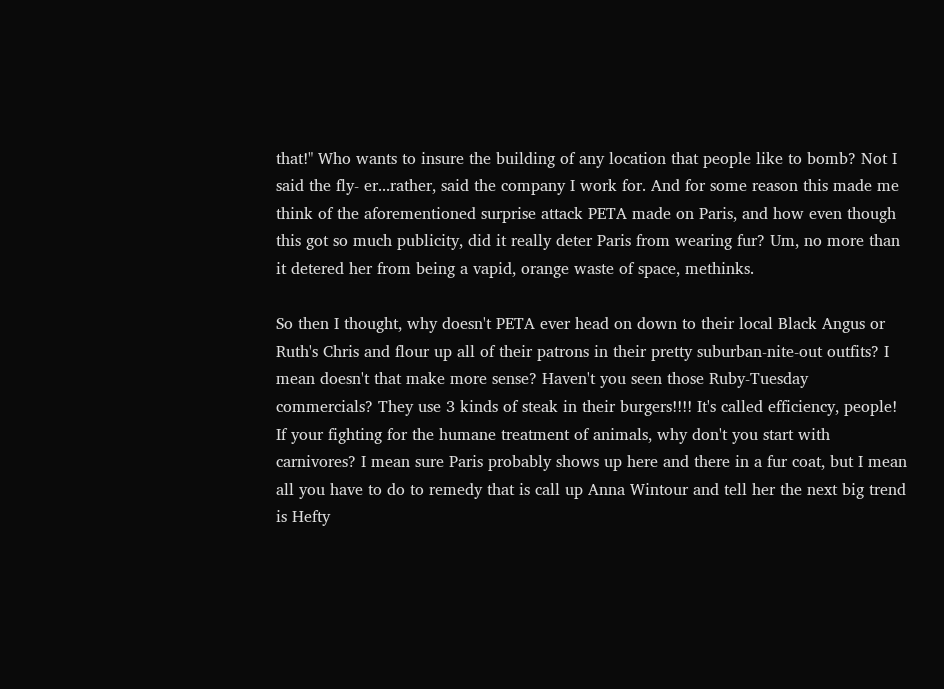that!" Who wants to insure the building of any location that people like to bomb? Not I said the fly- er...rather, said the company I work for. And for some reason this made me think of the aforementioned surprise attack PETA made on Paris, and how even though this got so much publicity, did it really deter Paris from wearing fur? Um, no more than it detered her from being a vapid, orange waste of space, methinks.

So then I thought, why doesn't PETA ever head on down to their local Black Angus or Ruth's Chris and flour up all of their patrons in their pretty suburban-nite-out outfits? I mean doesn't that make more sense? Haven't you seen those Ruby-Tuesday commercials? They use 3 kinds of steak in their burgers!!!! It's called efficiency, people! If your fighting for the humane treatment of animals, why don't you start with carnivores? I mean sure Paris probably shows up here and there in a fur coat, but I mean all you have to do to remedy that is call up Anna Wintour and tell her the next big trend is Hefty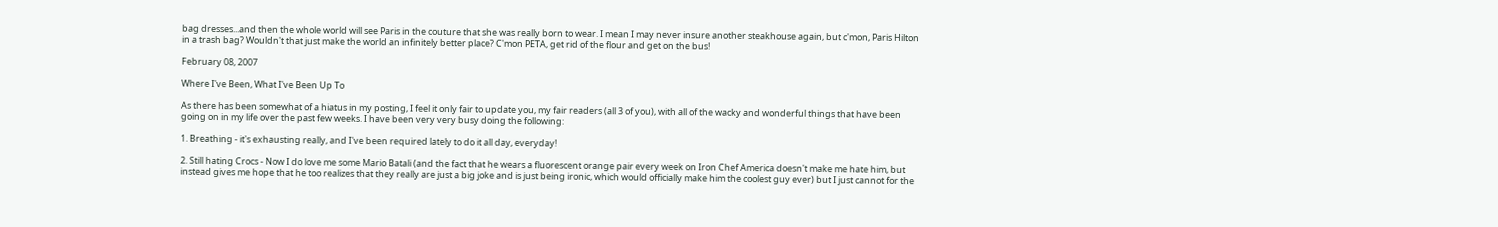bag dresses...and then the whole world will see Paris in the couture that she was really born to wear. I mean I may never insure another steakhouse again, but c'mon, Paris Hilton in a trash bag? Wouldn't that just make the world an infinitely better place? C'mon PETA, get rid of the flour and get on the bus!

February 08, 2007

Where I've Been, What I've Been Up To

As there has been somewhat of a hiatus in my posting, I feel it only fair to update you, my fair readers (all 3 of you), with all of the wacky and wonderful things that have been going on in my life over the past few weeks. I have been very very busy doing the following:

1. Breathing - it's exhausting really, and I've been required lately to do it all day, everyday!

2. Still hating Crocs - Now I do love me some Mario Batali (and the fact that he wears a fluorescent orange pair every week on Iron Chef America doesn't make me hate him, but instead gives me hope that he too realizes that they really are just a big joke and is just being ironic, which would officially make him the coolest guy ever) but I just cannot for the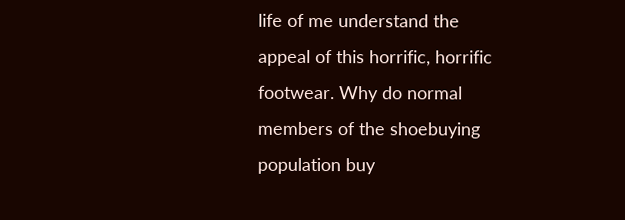life of me understand the appeal of this horrific, horrific footwear. Why do normal members of the shoebuying population buy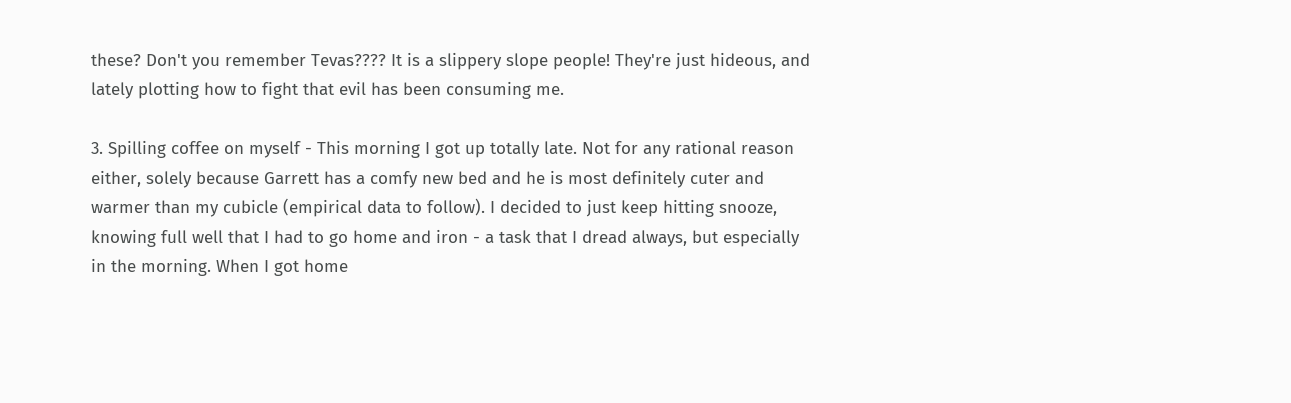these? Don't you remember Tevas???? It is a slippery slope people! They're just hideous, and lately plotting how to fight that evil has been consuming me.

3. Spilling coffee on myself - This morning I got up totally late. Not for any rational reason either, solely because Garrett has a comfy new bed and he is most definitely cuter and warmer than my cubicle (empirical data to follow). I decided to just keep hitting snooze, knowing full well that I had to go home and iron - a task that I dread always, but especially in the morning. When I got home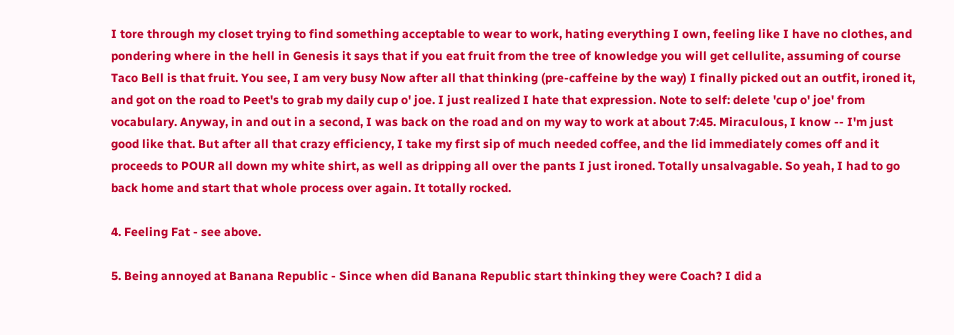I tore through my closet trying to find something acceptable to wear to work, hating everything I own, feeling like I have no clothes, and pondering where in the hell in Genesis it says that if you eat fruit from the tree of knowledge you will get cellulite, assuming of course Taco Bell is that fruit. You see, I am very busy Now after all that thinking (pre-caffeine by the way) I finally picked out an outfit, ironed it, and got on the road to Peet's to grab my daily cup o' joe. I just realized I hate that expression. Note to self: delete 'cup o' joe' from vocabulary. Anyway, in and out in a second, I was back on the road and on my way to work at about 7:45. Miraculous, I know -- I'm just good like that. But after all that crazy efficiency, I take my first sip of much needed coffee, and the lid immediately comes off and it proceeds to POUR all down my white shirt, as well as dripping all over the pants I just ironed. Totally unsalvagable. So yeah, I had to go back home and start that whole process over again. It totally rocked.

4. Feeling Fat - see above.

5. Being annoyed at Banana Republic - Since when did Banana Republic start thinking they were Coach? I did a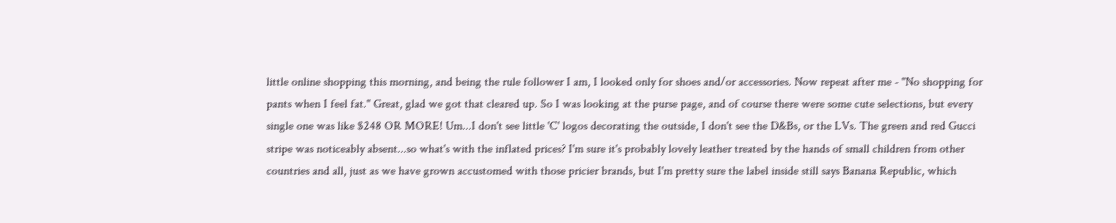little online shopping this morning, and being the rule follower I am, I looked only for shoes and/or accessories. Now repeat after me - "No shopping for pants when I feel fat." Great, glad we got that cleared up. So I was looking at the purse page, and of course there were some cute selections, but every single one was like $248 OR MORE! Um...I don't see little 'C' logos decorating the outside, I don't see the D&Bs, or the LVs. The green and red Gucci stripe was noticeably absent...so what's with the inflated prices? I'm sure it's probably lovely leather treated by the hands of small children from other countries and all, just as we have grown accustomed with those pricier brands, but I'm pretty sure the label inside still says Banana Republic, which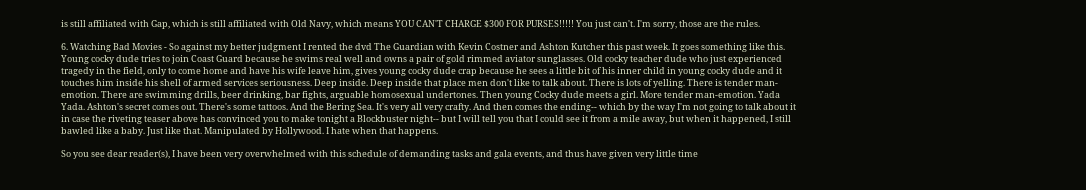is still affiliated with Gap, which is still affiliated with Old Navy, which means YOU CAN'T CHARGE $300 FOR PURSES!!!!! You just can't. I'm sorry, those are the rules.

6. Watching Bad Movies - So against my better judgment I rented the dvd The Guardian with Kevin Costner and Ashton Kutcher this past week. It goes something like this. Young cocky dude tries to join Coast Guard because he swims real well and owns a pair of gold rimmed aviator sunglasses. Old cocky teacher dude who just experienced tragedy in the field, only to come home and have his wife leave him, gives young cocky dude crap because he sees a little bit of his inner child in young cocky dude and it touches him inside his shell of armed services seriousness. Deep inside. Deep inside that place men don't like to talk about. There is lots of yelling. There is tender man-emotion. There are swimming drills, beer drinking, bar fights, arguable homosexual undertones. Then young Cocky dude meets a girl. More tender man-emotion. Yada Yada. Ashton's secret comes out. There's some tattoos. And the Bering Sea. It's very all very crafty. And then comes the ending-- which by the way I'm not going to talk about it in case the riveting teaser above has convinced you to make tonight a Blockbuster night-- but I will tell you that I could see it from a mile away, but when it happened, I still bawled like a baby. Just like that. Manipulated by Hollywood. I hate when that happens.

So you see dear reader(s), I have been very overwhelmed with this schedule of demanding tasks and gala events, and thus have given very little time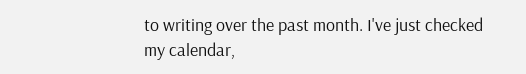to writing over the past month. I've just checked my calendar,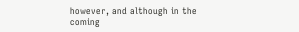however, and although in the coming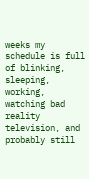weeks my schedule is full of blinking, sleeping, working, watching bad reality television, and probably still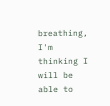breathing, I'm thinking I will be able to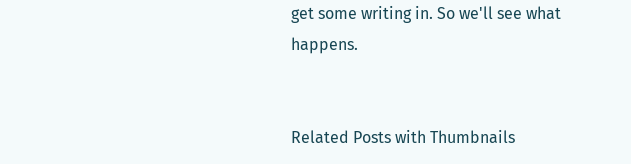get some writing in. So we'll see what happens.


Related Posts with Thumbnails